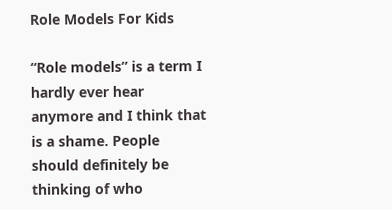Role Models For Kids

“Role models” is a term I hardly ever hear anymore and I think that is a shame. People should definitely be thinking of who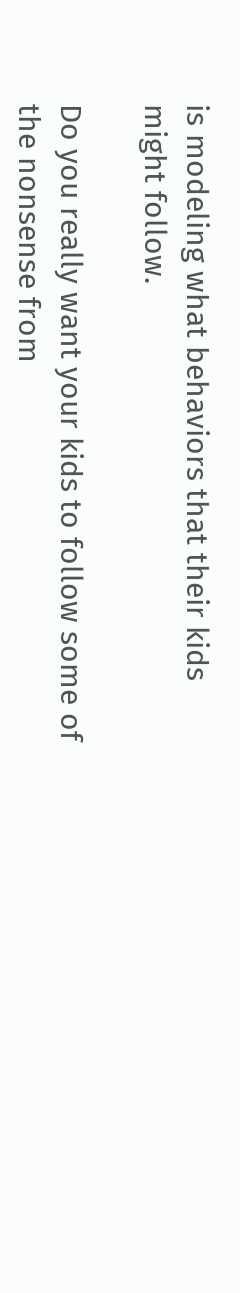is modeling what behaviors that their kids might follow.

Do you really want your kids to follow some of the nonsense from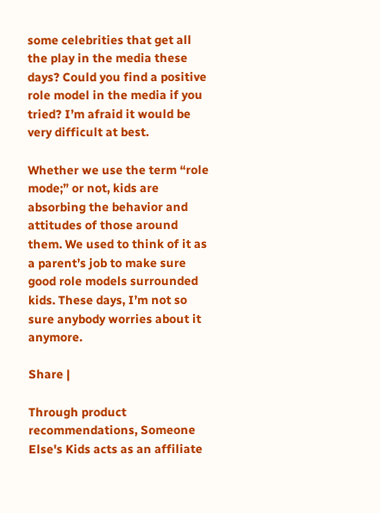some celebrities that get all the play in the media these days? Could you find a positive role model in the media if you tried? I’m afraid it would be very difficult at best.

Whether we use the term “role mode;” or not, kids are absorbing the behavior and attitudes of those around them. We used to think of it as a parent’s job to make sure good role models surrounded kids. These days, I’m not so sure anybody worries about it anymore.

Share |

Through product recommendations, Someone Else's Kids acts as an affiliate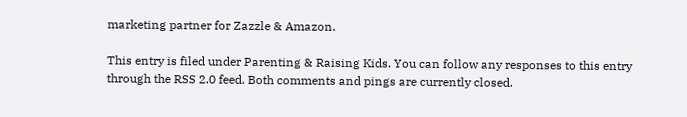marketing partner for Zazzle & Amazon.

This entry is filed under Parenting & Raising Kids. You can follow any responses to this entry through the RSS 2.0 feed. Both comments and pings are currently closed.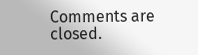Comments are closed.